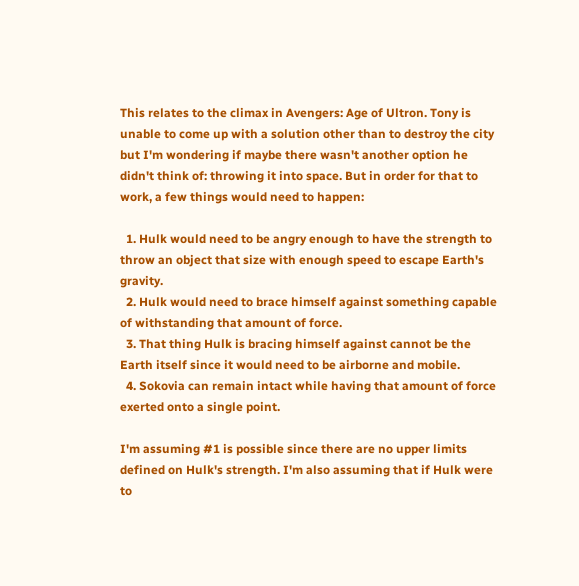This relates to the climax in Avengers: Age of Ultron. Tony is unable to come up with a solution other than to destroy the city but I'm wondering if maybe there wasn't another option he didn't think of: throwing it into space. But in order for that to work, a few things would need to happen:

  1. Hulk would need to be angry enough to have the strength to throw an object that size with enough speed to escape Earth's gravity.
  2. Hulk would need to brace himself against something capable of withstanding that amount of force.
  3. That thing Hulk is bracing himself against cannot be the Earth itself since it would need to be airborne and mobile.
  4. Sokovia can remain intact while having that amount of force exerted onto a single point.

I'm assuming #1 is possible since there are no upper limits defined on Hulk's strength. I'm also assuming that if Hulk were to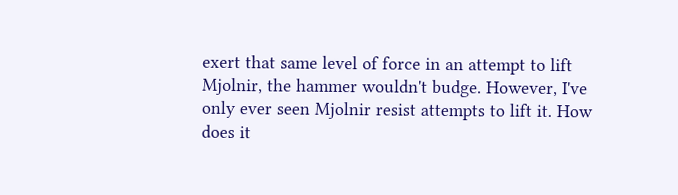exert that same level of force in an attempt to lift Mjolnir, the hammer wouldn't budge. However, I've only ever seen Mjolnir resist attempts to lift it. How does it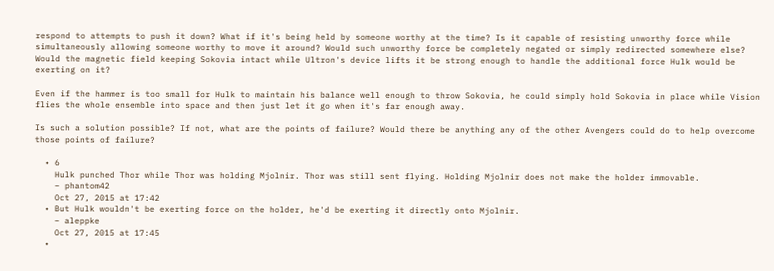respond to attempts to push it down? What if it's being held by someone worthy at the time? Is it capable of resisting unworthy force while simultaneously allowing someone worthy to move it around? Would such unworthy force be completely negated or simply redirected somewhere else? Would the magnetic field keeping Sokovia intact while Ultron's device lifts it be strong enough to handle the additional force Hulk would be exerting on it?

Even if the hammer is too small for Hulk to maintain his balance well enough to throw Sokovia, he could simply hold Sokovia in place while Vision flies the whole ensemble into space and then just let it go when it's far enough away.

Is such a solution possible? If not, what are the points of failure? Would there be anything any of the other Avengers could do to help overcome those points of failure?

  • 6
    Hulk punched Thor while Thor was holding Mjolnir. Thor was still sent flying. Holding Mjolnir does not make the holder immovable.
    – phantom42
    Oct 27, 2015 at 17:42
  • But Hulk wouldn't be exerting force on the holder, he'd be exerting it directly onto Mjolnir.
    – aleppke
    Oct 27, 2015 at 17:45
  •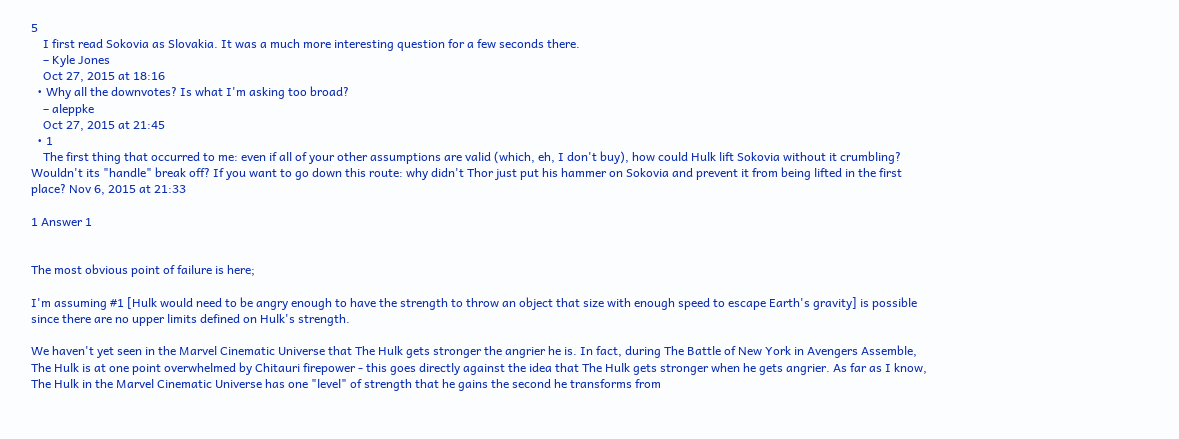5
    I first read Sokovia as Slovakia. It was a much more interesting question for a few seconds there.
    – Kyle Jones
    Oct 27, 2015 at 18:16
  • Why all the downvotes? Is what I'm asking too broad?
    – aleppke
    Oct 27, 2015 at 21:45
  • 1
    The first thing that occurred to me: even if all of your other assumptions are valid (which, eh, I don't buy), how could Hulk lift Sokovia without it crumbling? Wouldn't its "handle" break off? If you want to go down this route: why didn't Thor just put his hammer on Sokovia and prevent it from being lifted in the first place? Nov 6, 2015 at 21:33

1 Answer 1


The most obvious point of failure is here;

I'm assuming #1 [Hulk would need to be angry enough to have the strength to throw an object that size with enough speed to escape Earth's gravity] is possible since there are no upper limits defined on Hulk's strength.

We haven't yet seen in the Marvel Cinematic Universe that The Hulk gets stronger the angrier he is. In fact, during The Battle of New York in Avengers Assemble, The Hulk is at one point overwhelmed by Chitauri firepower - this goes directly against the idea that The Hulk gets stronger when he gets angrier. As far as I know, The Hulk in the Marvel Cinematic Universe has one "level" of strength that he gains the second he transforms from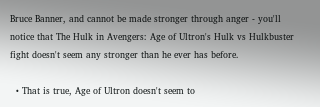Bruce Banner, and cannot be made stronger through anger - you'll notice that The Hulk in Avengers: Age of Ultron's Hulk vs Hulkbuster fight doesn't seem any stronger than he ever has before.

  • That is true, Age of Ultron doesn't seem to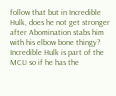follow that but in Incredible Hulk, does he not get stronger after Abomination stabs him with his elbow bone thingy? Incredible Hulk is part of the MCU so if he has the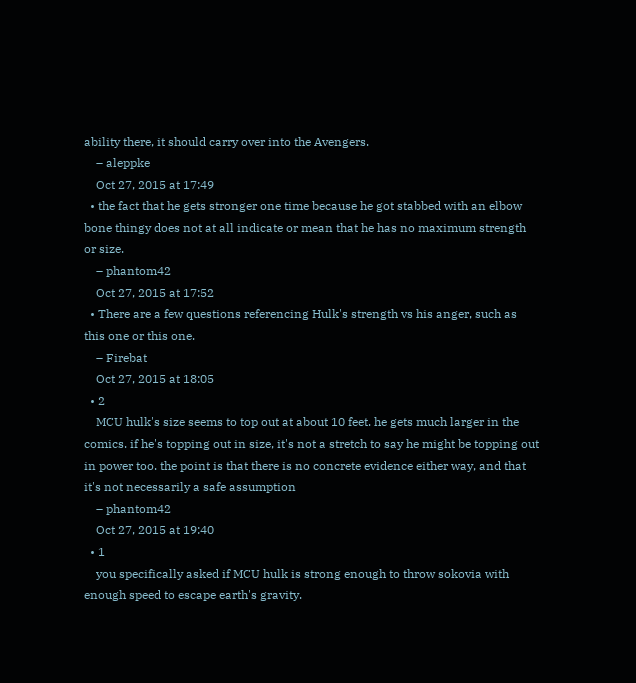ability there, it should carry over into the Avengers.
    – aleppke
    Oct 27, 2015 at 17:49
  • the fact that he gets stronger one time because he got stabbed with an elbow bone thingy does not at all indicate or mean that he has no maximum strength or size.
    – phantom42
    Oct 27, 2015 at 17:52
  • There are a few questions referencing Hulk's strength vs his anger, such as this one or this one.
    – Firebat
    Oct 27, 2015 at 18:05
  • 2
    MCU hulk's size seems to top out at about 10 feet. he gets much larger in the comics. if he's topping out in size, it's not a stretch to say he might be topping out in power too. the point is that there is no concrete evidence either way, and that it's not necessarily a safe assumption
    – phantom42
    Oct 27, 2015 at 19:40
  • 1
    you specifically asked if MCU hulk is strong enough to throw sokovia with enough speed to escape earth's gravity.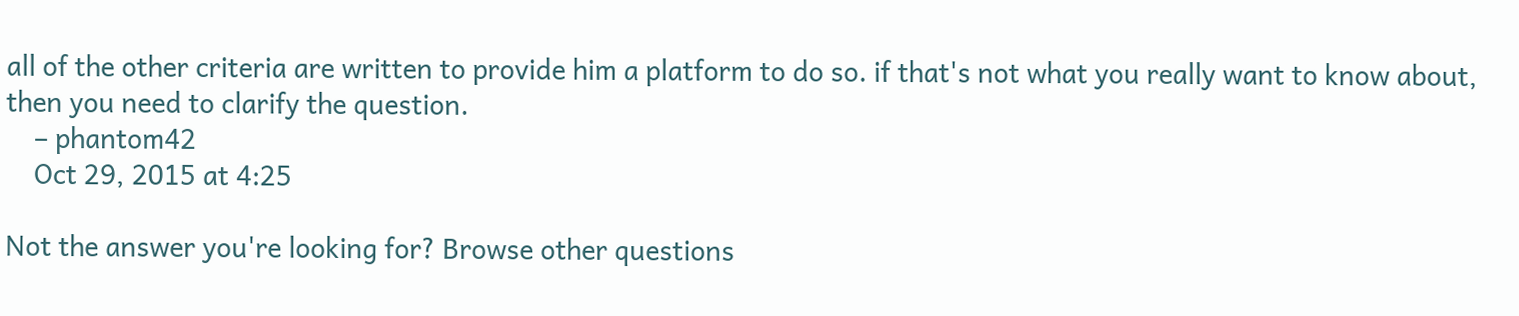all of the other criteria are written to provide him a platform to do so. if that's not what you really want to know about, then you need to clarify the question.
    – phantom42
    Oct 29, 2015 at 4:25

Not the answer you're looking for? Browse other questions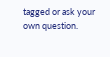tagged or ask your own question.